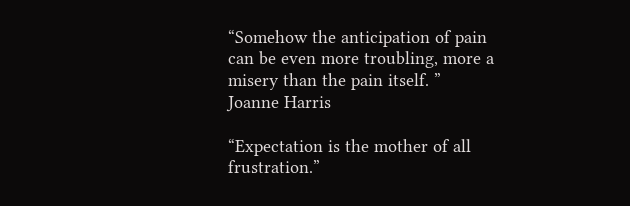“Somehow the anticipation of pain can be even more troubling, more a misery than the pain itself. ”
Joanne Harris

“Expectation is the mother of all frustration.”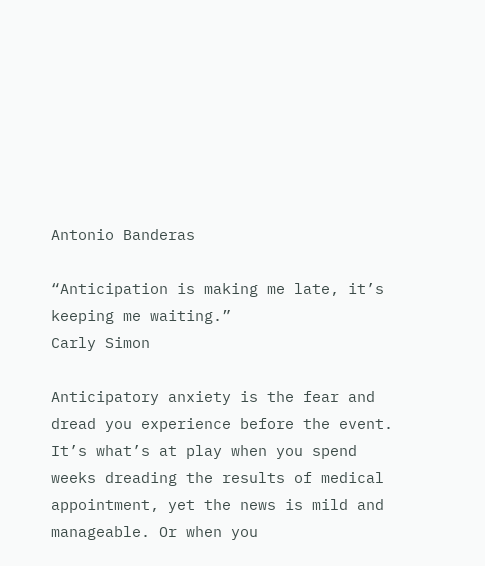Antonio Banderas

“Anticipation is making me late, it’s keeping me waiting.”
Carly Simon

Anticipatory anxiety is the fear and dread you experience before the event. It’s what’s at play when you spend weeks dreading the results of medical appointment, yet the news is mild and manageable. Or when you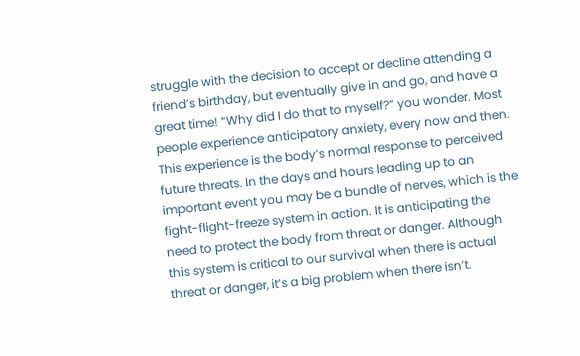struggle with the decision to accept or decline attending a friend’s birthday, but eventually give in and go, and have a great time! “Why did I do that to myself?” you wonder. Most people experience anticipatory anxiety, every now and then. This experience is the body’s normal response to perceived future threats. In the days and hours leading up to an important event you may be a bundle of nerves, which is the fight-flight-freeze system in action. It is anticipating the need to protect the body from threat or danger. Although this system is critical to our survival when there is actual threat or danger, it’s a big problem when there isn’t.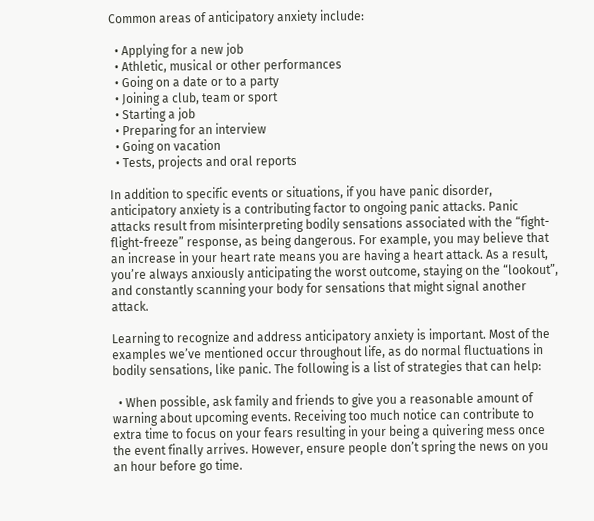Common areas of anticipatory anxiety include:

  • Applying for a new job
  • Athletic, musical or other performances
  • Going on a date or to a party
  • Joining a club, team or sport
  • Starting a job
  • Preparing for an interview
  • Going on vacation
  • Tests, projects and oral reports

In addition to specific events or situations, if you have panic disorder, anticipatory anxiety is a contributing factor to ongoing panic attacks. Panic attacks result from misinterpreting bodily sensations associated with the “fight-flight-freeze” response, as being dangerous. For example, you may believe that an increase in your heart rate means you are having a heart attack. As a result, you’re always anxiously anticipating the worst outcome, staying on the “lookout”, and constantly scanning your body for sensations that might signal another attack.

Learning to recognize and address anticipatory anxiety is important. Most of the examples we’ve mentioned occur throughout life, as do normal fluctuations in bodily sensations, like panic. The following is a list of strategies that can help:

  • When possible, ask family and friends to give you a reasonable amount of warning about upcoming events. Receiving too much notice can contribute to extra time to focus on your fears resulting in your being a quivering mess once the event finally arrives. However, ensure people don’t spring the news on you an hour before go time.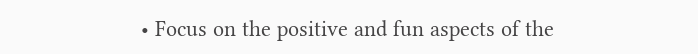• Focus on the positive and fun aspects of the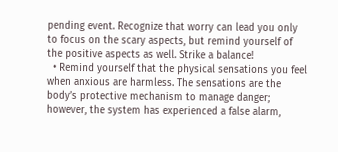pending event. Recognize that worry can lead you only to focus on the scary aspects, but remind yourself of the positive aspects as well. Strike a balance!
  • Remind yourself that the physical sensations you feel when anxious are harmless. The sensations are the body’s protective mechanism to manage danger; however, the system has experienced a false alarm,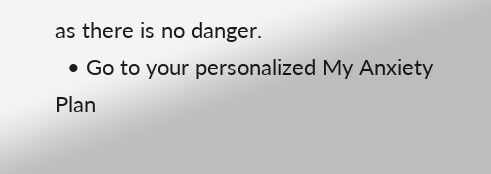as there is no danger.
  • Go to your personalized My Anxiety Plan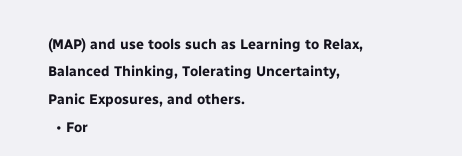(MAP) and use tools such as Learning to Relax, Balanced Thinking, Tolerating Uncertainty, Panic Exposures, and others.
  • For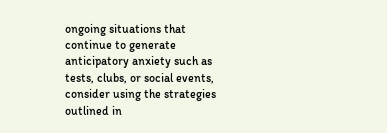ongoing situations that continue to generate anticipatory anxiety such as tests, clubs, or social events, consider using the strategies outlined in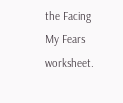the Facing My Fears worksheet.